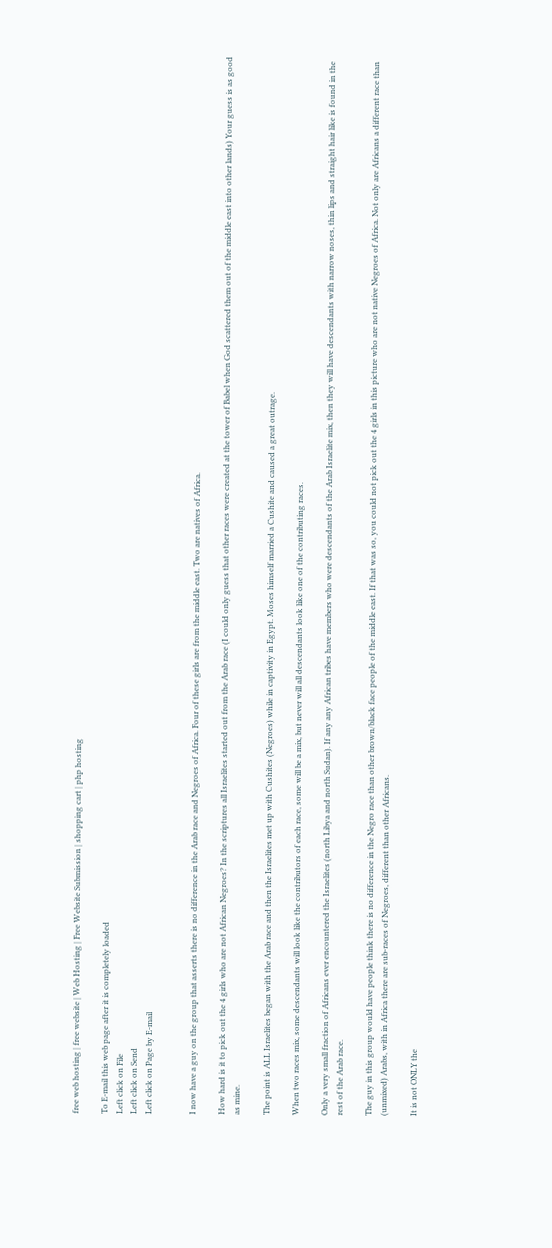free web hosting | free website | Web Hosting | Free Website Submission | shopping cart | php hosting

To E-mail this web page after it is completely loaded
Left click on File
Left click on Send
Left click on Page by E-mail


I now have a guy on the group that asserts there is no difference in the Arab race and Negroes of Africa. Four of these girls are from the middle east. Two are natives of Africa.

How hard is it to pick out the 4 girls who are not African Negroes? In the scriptures all Israelites started out from the Arab race (I could only guess that other races were created at the tower of Babel when God scattered them out of the middle east into other lands) Your guess is as good as mine.

The point is ALL Israelites began with the Arab race and then the Israelites met up with Cushites (Negroes) while in captivity in Egypt. Moses himself married a Cushite and caused a great outrage.

When two races mix, some descendants will look like the contributors of each race, some will be a mix, but never will all descendants look like one of the contributing races.

Only a very small fraction of Africans ever encountered the Israelites (north Libya and north Sudan). If any any African tribes have members who were descendants of the Arab Israelite mix, then they will have descendants with narrow noses, thin lips and straight hair like is found in the rest of the Arab race.

The guy in this group would have people think there is no difference in the Negro race than other brown/black face people of the middle east. If that was so, you could not pick out the 4 girls in this picture who are not native Negroes of Africa. Not only are Africans a different race than (unmixed) Arabs, with in Africa there are sub-races of Negroes, different than other Africans.

It is not ONLY the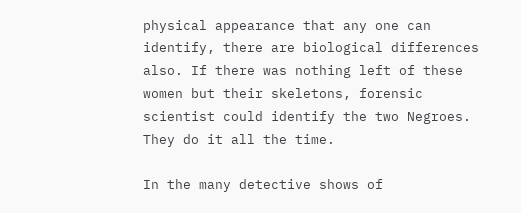physical appearance that any one can identify, there are biological differences also. If there was nothing left of these women but their skeletons, forensic scientist could identify the two Negroes. They do it all the time.

In the many detective shows of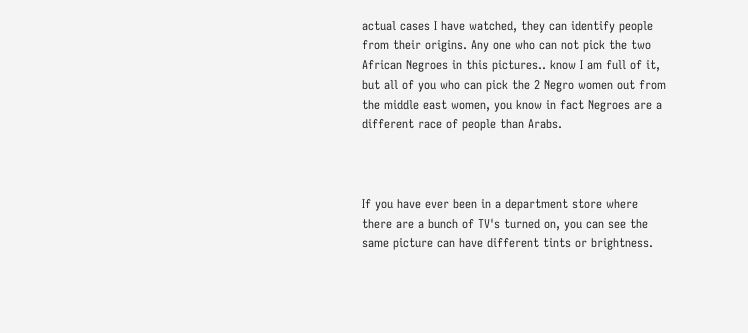actual cases I have watched, they can identify people from their origins. Any one who can not pick the two African Negroes in this pictures.. know I am full of it, but all of you who can pick the 2 Negro women out from the middle east women, you know in fact Negroes are a different race of people than Arabs.



If you have ever been in a department store where there are a bunch of TV's turned on, you can see the same picture can have different tints or brightness.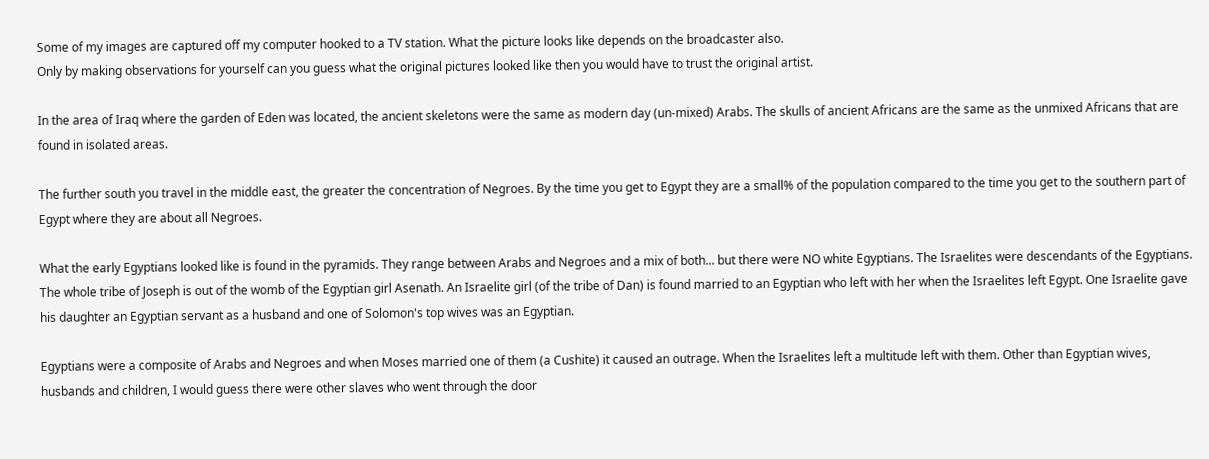Some of my images are captured off my computer hooked to a TV station. What the picture looks like depends on the broadcaster also.
Only by making observations for yourself can you guess what the original pictures looked like then you would have to trust the original artist.

In the area of Iraq where the garden of Eden was located, the ancient skeletons were the same as modern day (un-mixed) Arabs. The skulls of ancient Africans are the same as the unmixed Africans that are found in isolated areas.

The further south you travel in the middle east, the greater the concentration of Negroes. By the time you get to Egypt they are a small% of the population compared to the time you get to the southern part of Egypt where they are about all Negroes.

What the early Egyptians looked like is found in the pyramids. They range between Arabs and Negroes and a mix of both... but there were NO white Egyptians. The Israelites were descendants of the Egyptians. The whole tribe of Joseph is out of the womb of the Egyptian girl Asenath. An Israelite girl (of the tribe of Dan) is found married to an Egyptian who left with her when the Israelites left Egypt. One Israelite gave his daughter an Egyptian servant as a husband and one of Solomon's top wives was an Egyptian.

Egyptians were a composite of Arabs and Negroes and when Moses married one of them (a Cushite) it caused an outrage. When the Israelites left a multitude left with them. Other than Egyptian wives, husbands and children, I would guess there were other slaves who went through the door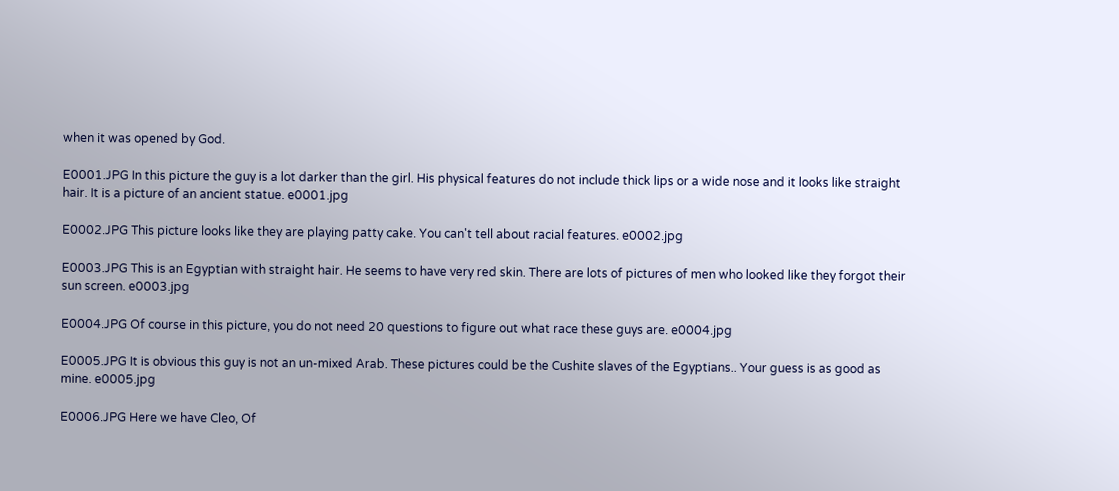when it was opened by God.

E0001.JPG In this picture the guy is a lot darker than the girl. His physical features do not include thick lips or a wide nose and it looks like straight hair. It is a picture of an ancient statue. e0001.jpg

E0002.JPG This picture looks like they are playing patty cake. You can't tell about racial features. e0002.jpg

E0003.JPG This is an Egyptian with straight hair. He seems to have very red skin. There are lots of pictures of men who looked like they forgot their sun screen. e0003.jpg

E0004.JPG Of course in this picture, you do not need 20 questions to figure out what race these guys are. e0004.jpg

E0005.JPG It is obvious this guy is not an un-mixed Arab. These pictures could be the Cushite slaves of the Egyptians.. Your guess is as good as mine. e0005.jpg

E0006.JPG Here we have Cleo, Of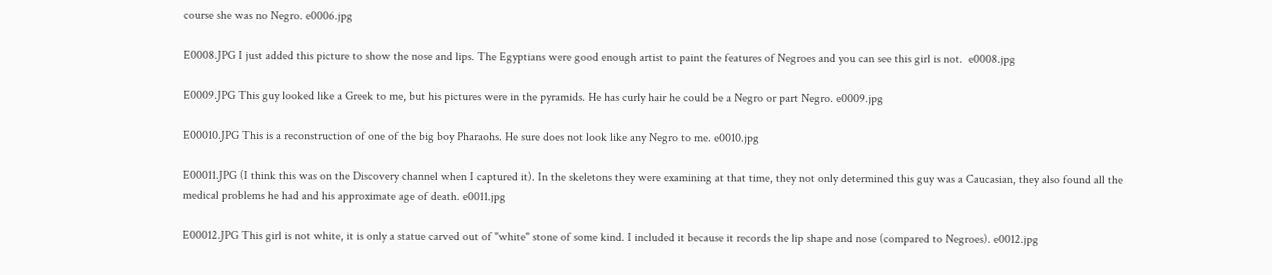course she was no Negro. e0006.jpg

E0008.JPG I just added this picture to show the nose and lips. The Egyptians were good enough artist to paint the features of Negroes and you can see this girl is not.  e0008.jpg

E0009.JPG This guy looked like a Greek to me, but his pictures were in the pyramids. He has curly hair he could be a Negro or part Negro. e0009.jpg

E00010.JPG This is a reconstruction of one of the big boy Pharaohs. He sure does not look like any Negro to me. e0010.jpg

E00011.JPG (I think this was on the Discovery channel when I captured it). In the skeletons they were examining at that time, they not only determined this guy was a Caucasian, they also found all the medical problems he had and his approximate age of death. e0011.jpg

E00012.JPG This girl is not white, it is only a statue carved out of "white" stone of some kind. I included it because it records the lip shape and nose (compared to Negroes). e0012.jpg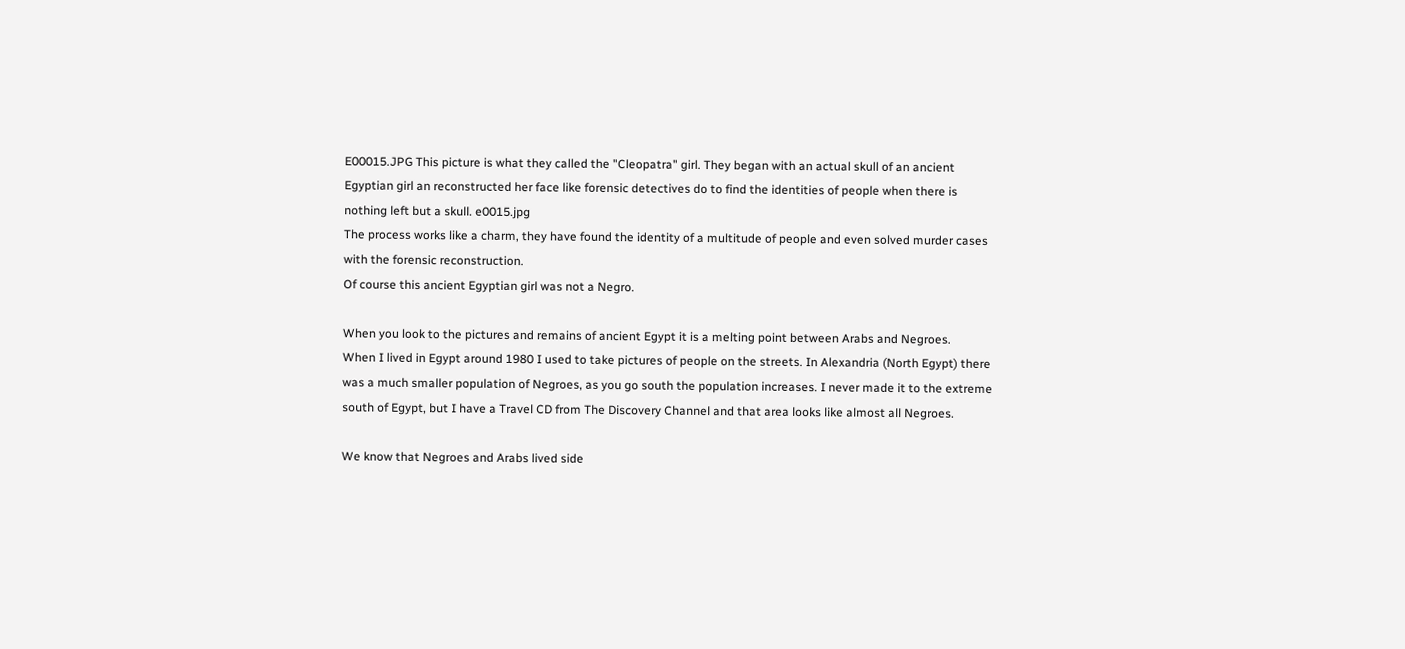E00015.JPG This picture is what they called the "Cleopatra" girl. They began with an actual skull of an ancient Egyptian girl an reconstructed her face like forensic detectives do to find the identities of people when there is nothing left but a skull. e0015.jpg
The process works like a charm, they have found the identity of a multitude of people and even solved murder cases with the forensic reconstruction.
Of course this ancient Egyptian girl was not a Negro.

When you look to the pictures and remains of ancient Egypt it is a melting point between Arabs and Negroes.
When I lived in Egypt around 1980 I used to take pictures of people on the streets. In Alexandria (North Egypt) there was a much smaller population of Negroes, as you go south the population increases. I never made it to the extreme south of Egypt, but I have a Travel CD from The Discovery Channel and that area looks like almost all Negroes.

We know that Negroes and Arabs lived side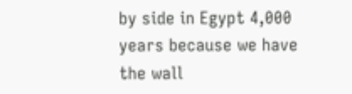by side in Egypt 4,000 years because we have the wall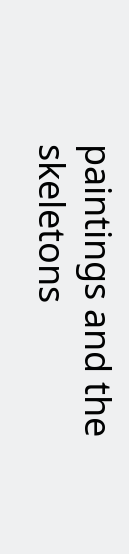paintings and the skeletons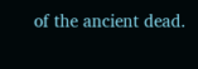of the ancient dead.